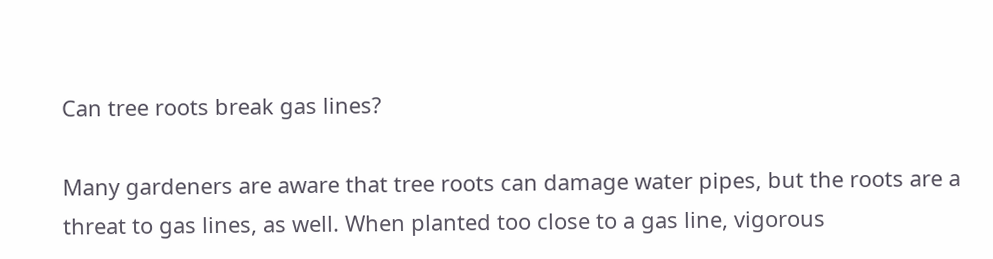Can tree roots break gas lines?

Many gardeners are aware that tree roots can damage water pipes, but the roots are a threat to gas lines, as well. When planted too close to a gas line, vigorous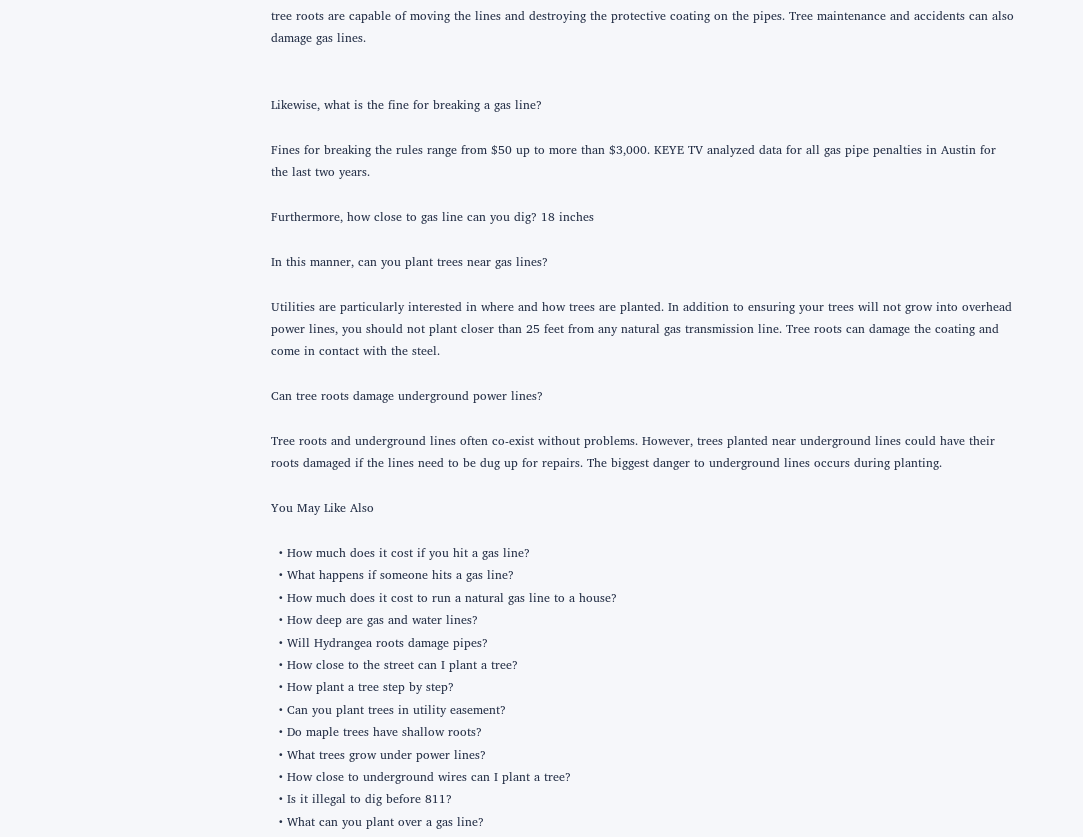tree roots are capable of moving the lines and destroying the protective coating on the pipes. Tree maintenance and accidents can also damage gas lines.


Likewise, what is the fine for breaking a gas line?

Fines for breaking the rules range from $50 up to more than $3,000. KEYE TV analyzed data for all gas pipe penalties in Austin for the last two years.

Furthermore, how close to gas line can you dig? 18 inches

In this manner, can you plant trees near gas lines?

Utilities are particularly interested in where and how trees are planted. In addition to ensuring your trees will not grow into overhead power lines, you should not plant closer than 25 feet from any natural gas transmission line. Tree roots can damage the coating and come in contact with the steel.

Can tree roots damage underground power lines?

Tree roots and underground lines often co-exist without problems. However, trees planted near underground lines could have their roots damaged if the lines need to be dug up for repairs. The biggest danger to underground lines occurs during planting.

You May Like Also

  • How much does it cost if you hit a gas line?
  • What happens if someone hits a gas line?
  • How much does it cost to run a natural gas line to a house?
  • How deep are gas and water lines?
  • Will Hydrangea roots damage pipes?
  • How close to the street can I plant a tree?
  • How plant a tree step by step?
  • Can you plant trees in utility easement?
  • Do maple trees have shallow roots?
  • What trees grow under power lines?
  • How close to underground wires can I plant a tree?
  • Is it illegal to dig before 811?
  • What can you plant over a gas line?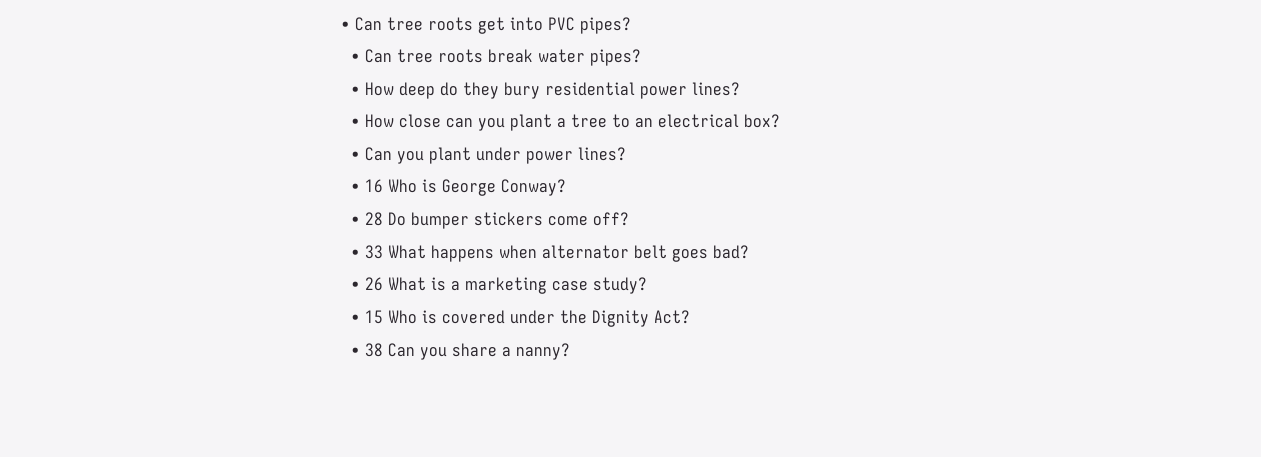• Can tree roots get into PVC pipes?
  • Can tree roots break water pipes?
  • How deep do they bury residential power lines?
  • How close can you plant a tree to an electrical box?
  • Can you plant under power lines?
  • 16 Who is George Conway?
  • 28 Do bumper stickers come off?
  • 33 What happens when alternator belt goes bad?
  • 26 What is a marketing case study?
  • 15 Who is covered under the Dignity Act?
  • 38 Can you share a nanny?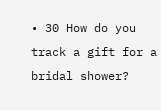• 30 How do you track a gift for a bridal shower?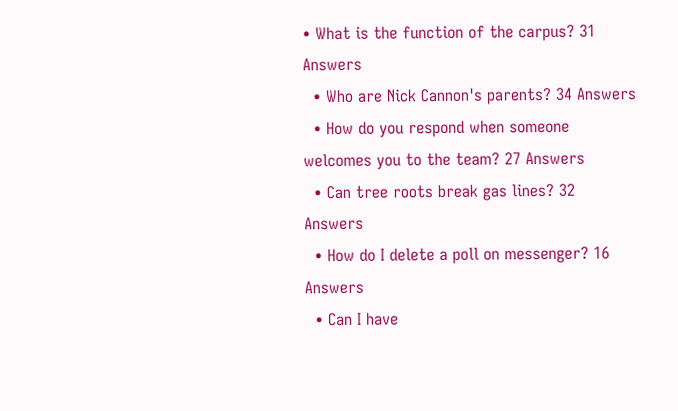• What is the function of the carpus? 31 Answers
  • Who are Nick Cannon's parents? 34 Answers
  • How do you respond when someone welcomes you to the team? 27 Answers
  • Can tree roots break gas lines? 32 Answers
  • How do I delete a poll on messenger? 16 Answers
  • Can I have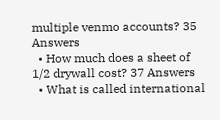multiple venmo accounts? 35 Answers
  • How much does a sheet of 1/2 drywall cost? 37 Answers
  • What is called international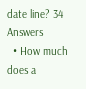date line? 34 Answers
  • How much does a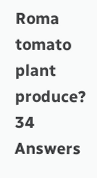Roma tomato plant produce? 34 Answers